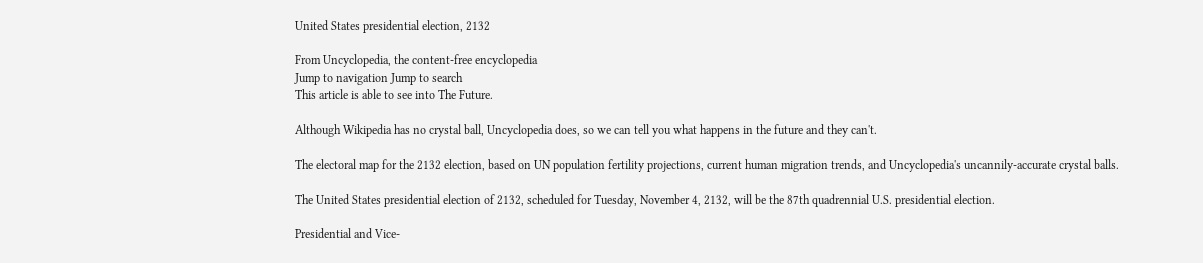United States presidential election, 2132

From Uncyclopedia, the content-free encyclopedia
Jump to navigation Jump to search
This article is able to see into The Future.

Although Wikipedia has no crystal ball, Uncyclopedia does, so we can tell you what happens in the future and they can't.

The electoral map for the 2132 election, based on UN population fertility projections, current human migration trends, and Uncyclopedia's uncannily-accurate crystal balls.

The United States presidential election of 2132, scheduled for Tuesday, November 4, 2132, will be the 87th quadrennial U.S. presidential election.

Presidential and Vice-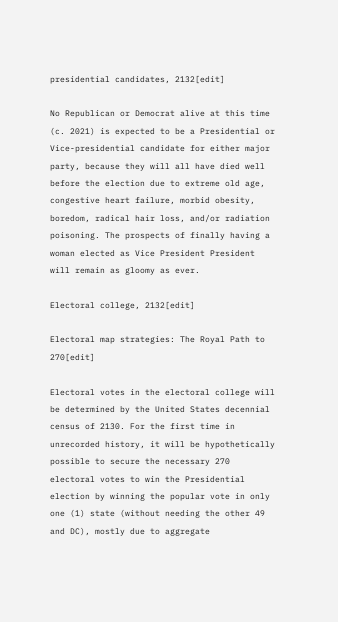presidential candidates, 2132[edit]

No Republican or Democrat alive at this time (c. 2021) is expected to be a Presidential or Vice-presidential candidate for either major party, because they will all have died well before the election due to extreme old age, congestive heart failure, morbid obesity, boredom, radical hair loss, and/or radiation poisoning. The prospects of finally having a woman elected as Vice President President will remain as gloomy as ever.

Electoral college, 2132[edit]

Electoral map strategies: The Royal Path to 270[edit]

Electoral votes in the electoral college will be determined by the United States decennial census of 2130. For the first time in unrecorded history, it will be hypothetically possible to secure the necessary 270 electoral votes to win the Presidential election by winning the popular vote in only one (1) state (without needing the other 49 and DC), mostly due to aggregate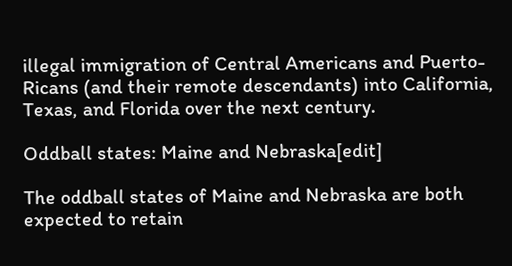illegal immigration of Central Americans and Puerto-Ricans (and their remote descendants) into California, Texas, and Florida over the next century.

Oddball states: Maine and Nebraska[edit]

The oddball states of Maine and Nebraska are both expected to retain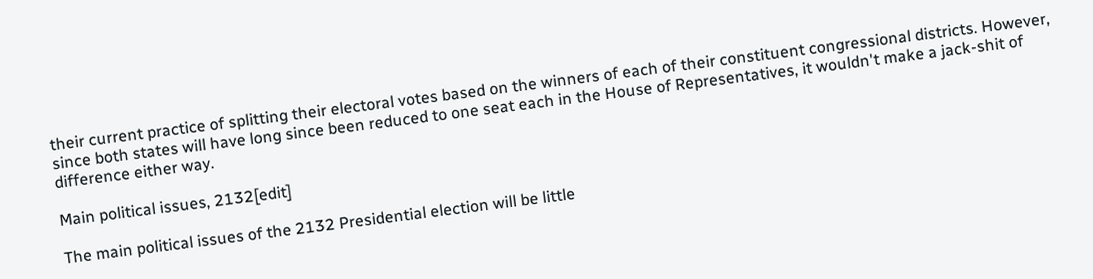their current practice of splitting their electoral votes based on the winners of each of their constituent congressional districts. However, since both states will have long since been reduced to one seat each in the House of Representatives, it wouldn't make a jack-shit of difference either way.

Main political issues, 2132[edit]

The main political issues of the 2132 Presidential election will be little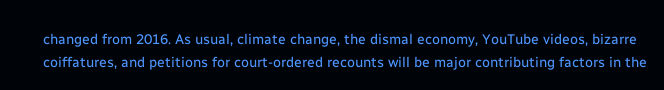changed from 2016. As usual, climate change, the dismal economy, YouTube videos, bizarre coiffatures, and petitions for court-ordered recounts will be major contributing factors in the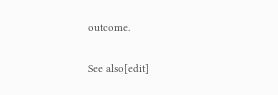outcome.

See also[edit]